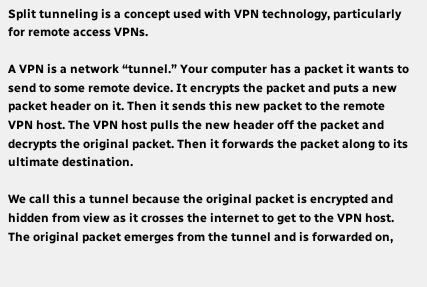Split tunneling is a concept used with VPN technology, particularly for remote access VPNs.

A VPN is a network “tunnel.” Your computer has a packet it wants to send to some remote device. It encrypts the packet and puts a new packet header on it. Then it sends this new packet to the remote VPN host. The VPN host pulls the new header off the packet and decrypts the original packet. Then it forwards the packet along to its ultimate destination.

We call this a tunnel because the original packet is encrypted and hidden from view as it crosses the internet to get to the VPN host. The original packet emerges from the tunnel and is forwarded on,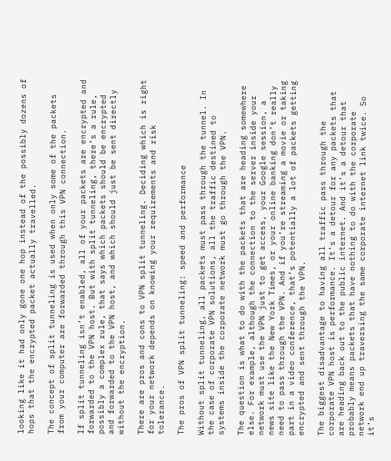looking like it had only gone one hop instead of the possibly dozens of hops that the encrypted packet actually travelled.

The concept of split tunneling is used when only some of the packets from your computer are forwarded through this VPN connection.

If split tunneling isn’t enabled, all of your packets are encrypted and forwarded to the VPN host. But with split tunneling, there’s a rule, possibly a complex rule, that says which packets should be encrypted and forwarded to the VPN host, and which should just be sent directly without the encryption.

There are pros and cons to VPN split tunneling. Deciding which is right for your network depends on knowing your requirements and risk tolerance.

The pros of VPN split tunneling: speed and performance

Without split tunneling, all packets must pass through the tunnel. In the case of corporate VPN solutions, all the traffic destined to systems inside the corporate network must go through the VPN.

The question is what to do with the packets that are heading somewhere else. For example, although the connection to the server inside your network must use the VPN just to get access, your Google session, a news site like the New York Times, or your online banking don’t really need to pass through the VPN. And if you’re streaming a movie or taking part in a video conference, that’s potentially a lot of packets getting encrypted and sent through the VPN.

The biggest disadvantage to having all traffic pass through the corporate VPN host is performance. It’s a detour for any packets that are heading back out to the public internet. And it’s a detour that probably means packets that have nothing to do with the corporate network end up traversing the same corporate internet link twice. So it’s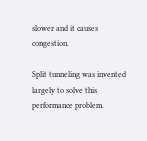slower and it causes congestion.

Split tunneling was invented largely to solve this performance problem.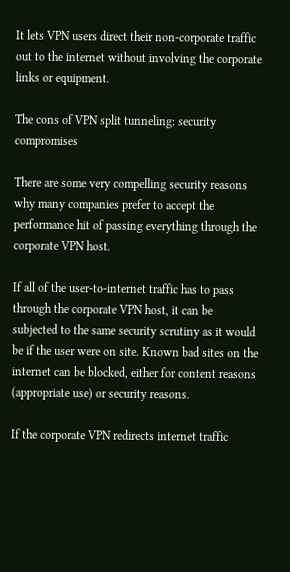It lets VPN users direct their non-corporate traffic out to the internet without involving the corporate links or equipment.

The cons of VPN split tunneling: security compromises

There are some very compelling security reasons why many companies prefer to accept the performance hit of passing everything through the corporate VPN host.

If all of the user-to-internet traffic has to pass through the corporate VPN host, it can be subjected to the same security scrutiny as it would be if the user were on site. Known bad sites on the internet can be blocked, either for content reasons (appropriate use) or security reasons.

If the corporate VPN redirects internet traffic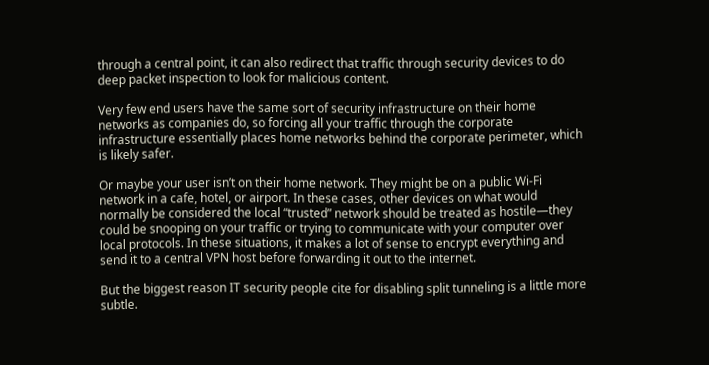through a central point, it can also redirect that traffic through security devices to do deep packet inspection to look for malicious content.

Very few end users have the same sort of security infrastructure on their home networks as companies do, so forcing all your traffic through the corporate infrastructure essentially places home networks behind the corporate perimeter, which is likely safer.

Or maybe your user isn’t on their home network. They might be on a public Wi-Fi network in a cafe, hotel, or airport. In these cases, other devices on what would normally be considered the local “trusted” network should be treated as hostile—they could be snooping on your traffic or trying to communicate with your computer over local protocols. In these situations, it makes a lot of sense to encrypt everything and send it to a central VPN host before forwarding it out to the internet.

But the biggest reason IT security people cite for disabling split tunneling is a little more subtle.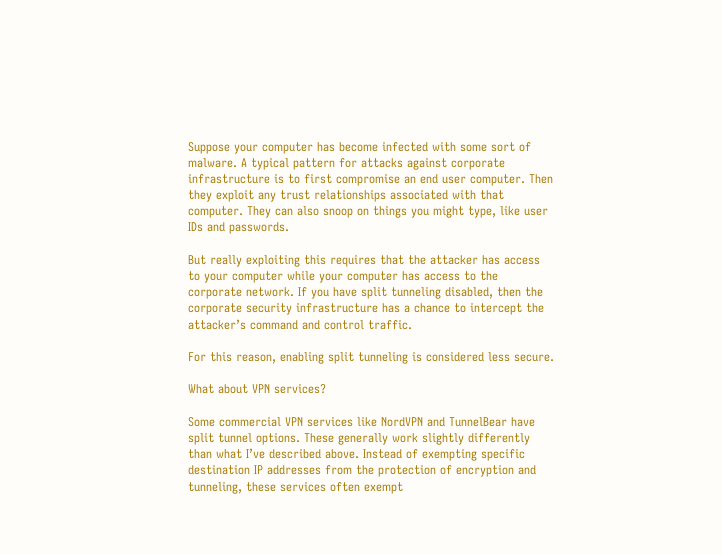Suppose your computer has become infected with some sort of malware. A typical pattern for attacks against corporate infrastructure is to first compromise an end user computer. Then they exploit any trust relationships associated with that computer. They can also snoop on things you might type, like user IDs and passwords.

But really exploiting this requires that the attacker has access to your computer while your computer has access to the corporate network. If you have split tunneling disabled, then the corporate security infrastructure has a chance to intercept the attacker’s command and control traffic.

For this reason, enabling split tunneling is considered less secure.

What about VPN services?

Some commercial VPN services like NordVPN and TunnelBear have split tunnel options. These generally work slightly differently than what I’ve described above. Instead of exempting specific destination IP addresses from the protection of encryption and tunneling, these services often exempt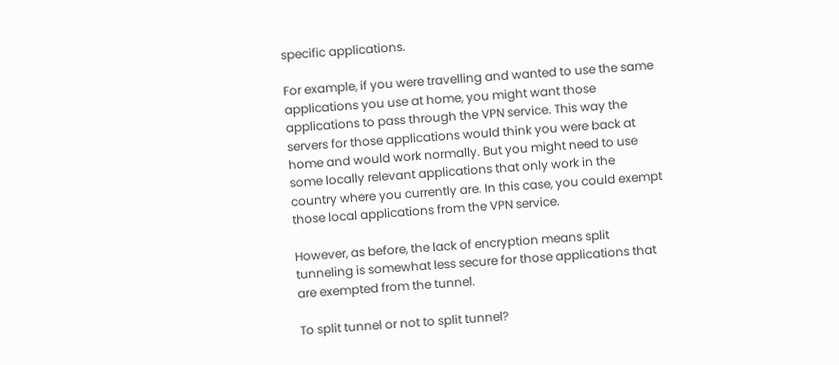specific applications.

For example, if you were travelling and wanted to use the same applications you use at home, you might want those applications to pass through the VPN service. This way the servers for those applications would think you were back at home and would work normally. But you might need to use some locally relevant applications that only work in the country where you currently are. In this case, you could exempt those local applications from the VPN service.

However, as before, the lack of encryption means split tunneling is somewhat less secure for those applications that are exempted from the tunnel.

To split tunnel or not to split tunnel?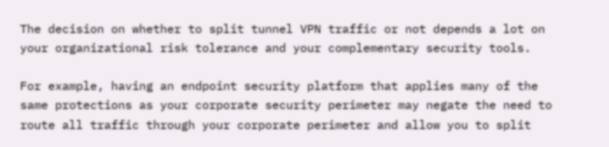The decision on whether to split tunnel VPN traffic or not depends a lot on your organizational risk tolerance and your complementary security tools.

For example, having an endpoint security platform that applies many of the same protections as your corporate security perimeter may negate the need to route all traffic through your corporate perimeter and allow you to split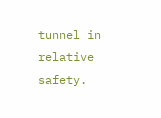tunnel in relative safety.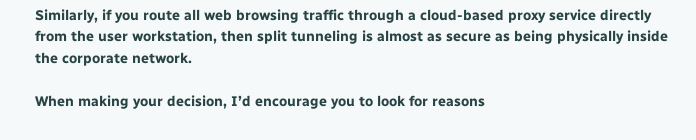Similarly, if you route all web browsing traffic through a cloud-based proxy service directly from the user workstation, then split tunneling is almost as secure as being physically inside the corporate network.

When making your decision, I’d encourage you to look for reasons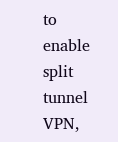to enable split tunnel VPN,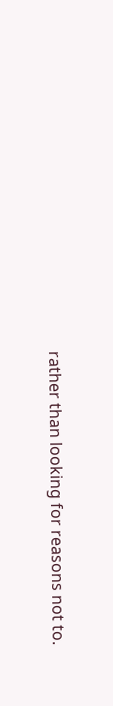rather than looking for reasons not to.